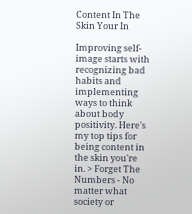Content In The Skin Your In

Improving self-image starts with recognizing bad habits and implementing ways to think about body positivity. Here's my top tips for being content in the skin you're in. > Forget The Numbers - No matter what society or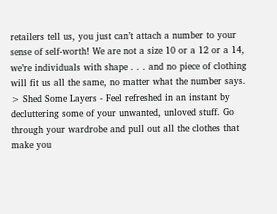retailers tell us, you just can’t attach a number to your sense of self-worth! We are not a size 10 or a 12 or a 14, we’re individuals with shape . . . and no piece of clothing will fit us all the same, no matter what the number says. > Shed Some Layers - Feel refreshed in an instant by decluttering some of your unwanted, unloved stuff. Go through your wardrobe and pull out all the clothes that make you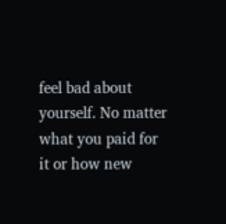feel bad about yourself. No matter what you paid for it or how new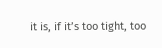it is, if it’s too tight, too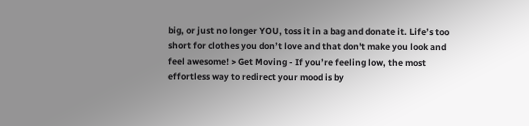big, or just no longer YOU, toss it in a bag and donate it. Life’s too short for clothes you don’t love and that don't make you look and feel awesome! > Get Moving - If you’re feeling low, the most effortless way to redirect your mood is by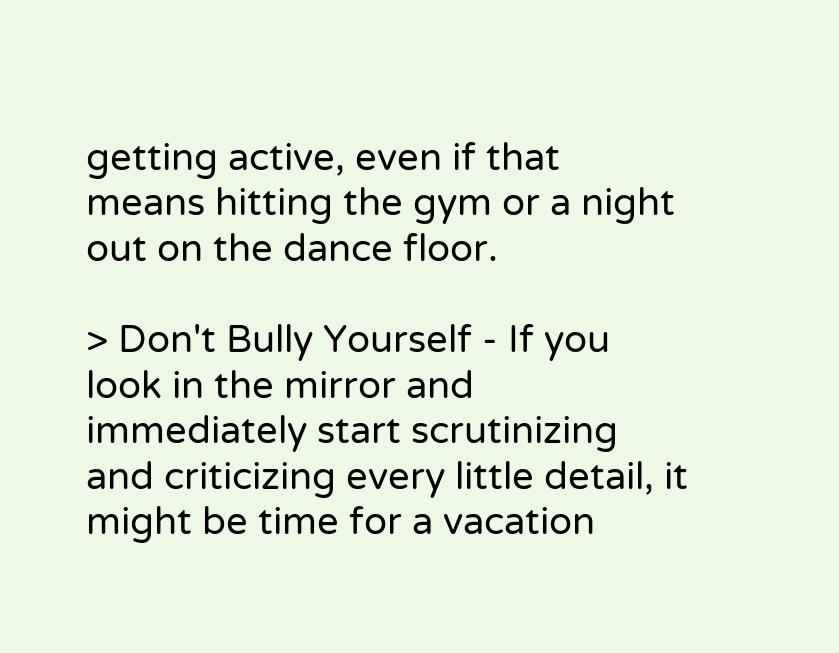getting active, even if that means hitting the gym or a night out on the dance floor.

> Don't Bully Yourself - If you look in the mirror and immediately start scrutinizing and criticizing every little detail, it might be time for a vacation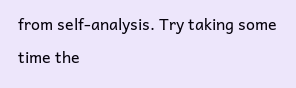from self-analysis. Try taking some time the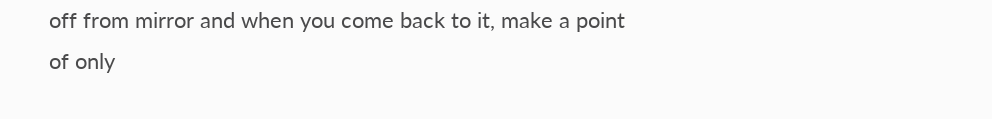off from mirror and when you come back to it, make a point of only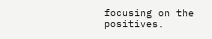focusing on the positives.